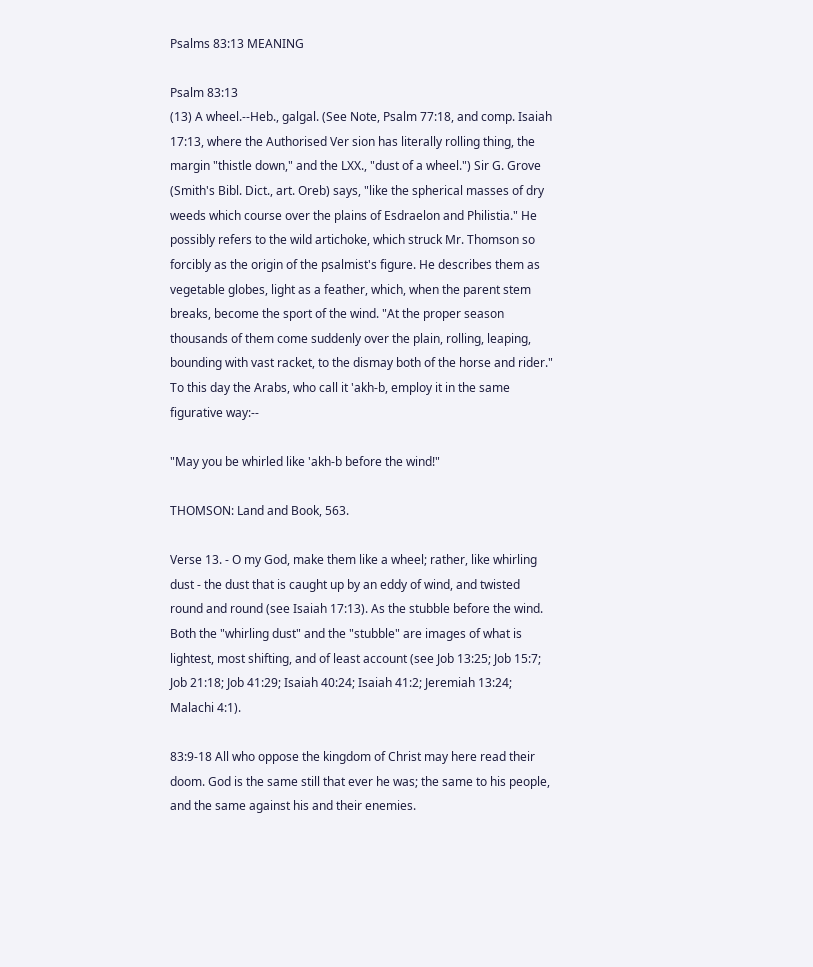Psalms 83:13 MEANING

Psalm 83:13
(13) A wheel.--Heb., galgal. (See Note, Psalm 77:18, and comp. Isaiah 17:13, where the Authorised Ver sion has literally rolling thing, the margin "thistle down," and the LXX., "dust of a wheel.") Sir G. Grove (Smith's Bibl. Dict., art. Oreb) says, "like the spherical masses of dry weeds which course over the plains of Esdraelon and Philistia." He possibly refers to the wild artichoke, which struck Mr. Thomson so forcibly as the origin of the psalmist's figure. He describes them as vegetable globes, light as a feather, which, when the parent stem breaks, become the sport of the wind. "At the proper season thousands of them come suddenly over the plain, rolling, leaping, bounding with vast racket, to the dismay both of the horse and rider." To this day the Arabs, who call it 'akh-b, employ it in the same figurative way:--

"May you be whirled like 'akh-b before the wind!"

THOMSON: Land and Book, 563.

Verse 13. - O my God, make them like a wheel; rather, like whirling dust - the dust that is caught up by an eddy of wind, and twisted round and round (see Isaiah 17:13). As the stubble before the wind. Both the "whirling dust" and the "stubble" are images of what is lightest, most shifting, and of least account (see Job 13:25; Job 15:7; Job 21:18; Job 41:29; Isaiah 40:24; Isaiah 41:2; Jeremiah 13:24; Malachi 4:1).

83:9-18 All who oppose the kingdom of Christ may here read their doom. God is the same still that ever he was; the same to his people, and the same against his and their enemies.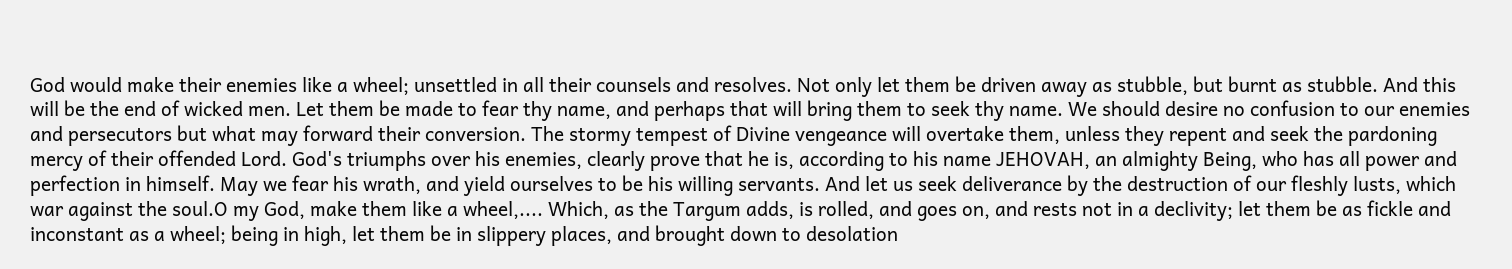God would make their enemies like a wheel; unsettled in all their counsels and resolves. Not only let them be driven away as stubble, but burnt as stubble. And this will be the end of wicked men. Let them be made to fear thy name, and perhaps that will bring them to seek thy name. We should desire no confusion to our enemies and persecutors but what may forward their conversion. The stormy tempest of Divine vengeance will overtake them, unless they repent and seek the pardoning mercy of their offended Lord. God's triumphs over his enemies, clearly prove that he is, according to his name JEHOVAH, an almighty Being, who has all power and perfection in himself. May we fear his wrath, and yield ourselves to be his willing servants. And let us seek deliverance by the destruction of our fleshly lusts, which war against the soul.O my God, make them like a wheel,.... Which, as the Targum adds, is rolled, and goes on, and rests not in a declivity; let them be as fickle and inconstant as a wheel; being in high, let them be in slippery places, and brought down to desolation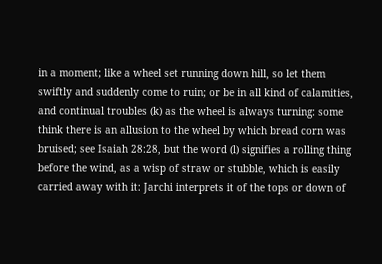in a moment; like a wheel set running down hill, so let them swiftly and suddenly come to ruin; or be in all kind of calamities, and continual troubles (k) as the wheel is always turning: some think there is an allusion to the wheel by which bread corn was bruised; see Isaiah 28:28, but the word (l) signifies a rolling thing before the wind, as a wisp of straw or stubble, which is easily carried away with it: Jarchi interprets it of the tops or down of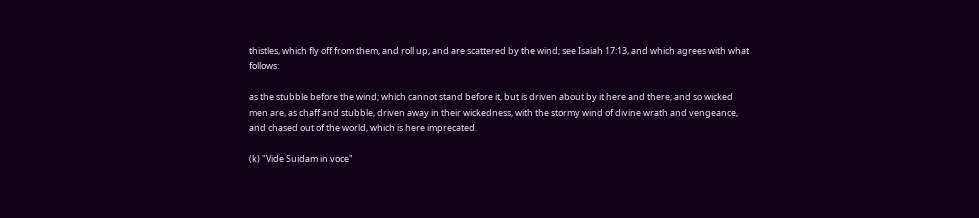thistles, which fly off from them, and roll up, and are scattered by the wind; see Isaiah 17:13, and which agrees with what follows:

as the stubble before the wind; which cannot stand before it, but is driven about by it here and there; and so wicked men are, as chaff and stubble, driven away in their wickedness, with the stormy wind of divine wrath and vengeance, and chased out of the world, which is here imprecated.

(k) "Vide Suidam in voce"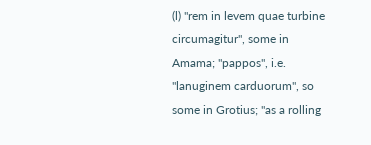(l) "rem in levem quae turbine circumagitur", some in Amama; "pappos", i.e. "lanuginem carduorum", so some in Grotius; "as a rolling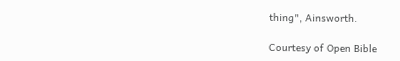thing", Ainsworth.

Courtesy of Open Bible